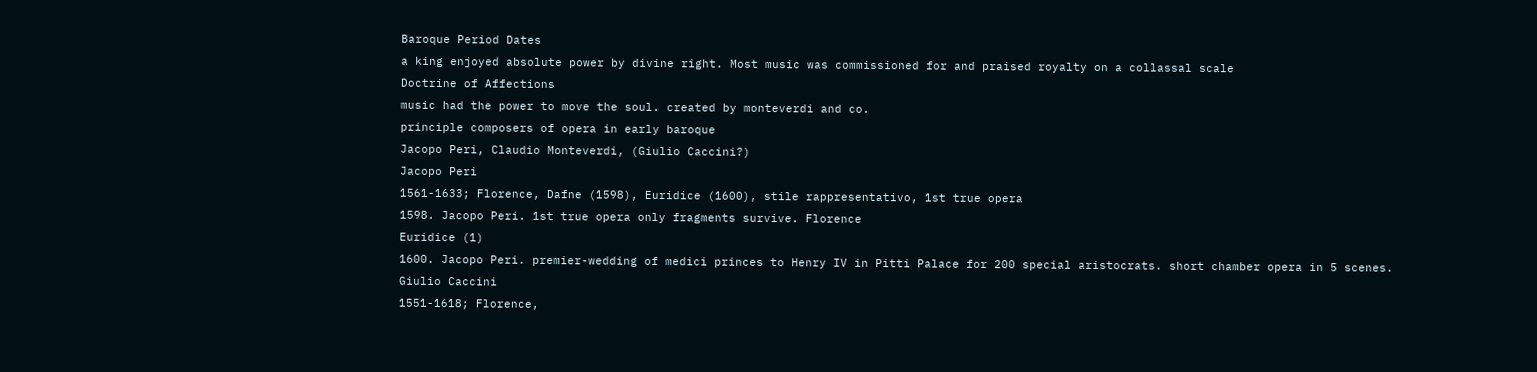Baroque Period Dates
a king enjoyed absolute power by divine right. Most music was commissioned for and praised royalty on a collassal scale
Doctrine of Affections
music had the power to move the soul. created by monteverdi and co.
principle composers of opera in early baroque
Jacopo Peri, Claudio Monteverdi, (Giulio Caccini?)
Jacopo Peri
1561-1633; Florence, Dafne (1598), Euridice (1600), stile rappresentativo, 1st true opera
1598. Jacopo Peri. 1st true opera only fragments survive. Florence
Euridice (1)
1600. Jacopo Peri. premier-wedding of medici princes to Henry IV in Pitti Palace for 200 special aristocrats. short chamber opera in 5 scenes.
Giulio Caccini
1551-1618; Florence,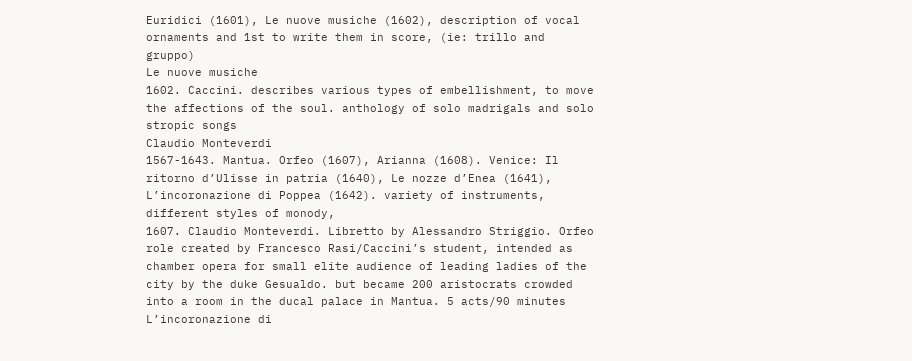Euridici (1601), Le nuove musiche (1602), description of vocal ornaments and 1st to write them in score, (ie: trillo and gruppo)
Le nuove musiche
1602. Caccini. describes various types of embellishment, to move the affections of the soul. anthology of solo madrigals and solo stropic songs
Claudio Monteverdi
1567-1643. Mantua. Orfeo (1607), Arianna (1608). Venice: Il ritorno d’Ulisse in patria (1640), Le nozze d’Enea (1641), L’incoronazione di Poppea (1642). variety of instruments, different styles of monody,
1607. Claudio Monteverdi. Libretto by Alessandro Striggio. Orfeo role created by Francesco Rasi/Caccini’s student, intended as chamber opera for small elite audience of leading ladies of the city by the duke Gesualdo. but became 200 aristocrats crowded into a room in the ducal palace in Mantua. 5 acts/90 minutes
L’incoronazione di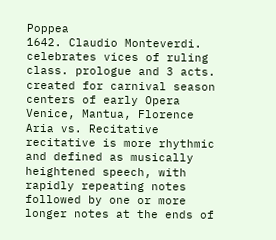Poppea
1642. Claudio Monteverdi. celebrates vices of ruling class. prologue and 3 acts. created for carnival season
centers of early Opera
Venice, Mantua, Florence
Aria vs. Recitative
recitative is more rhythmic and defined as musically heightened speech, with rapidly repeating notes followed by one or more longer notes at the ends of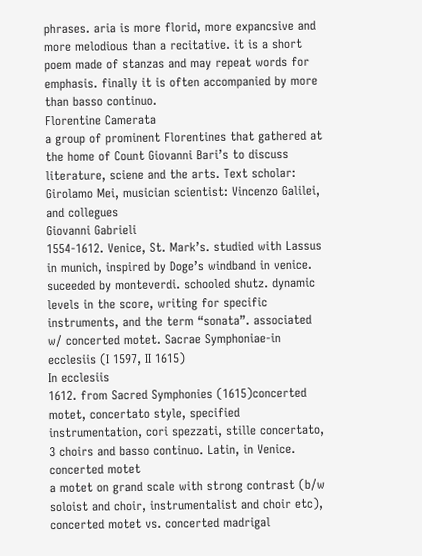phrases. aria is more florid, more expancsive and more melodious than a recitative. it is a short poem made of stanzas and may repeat words for emphasis. finally it is often accompanied by more than basso continuo.
Florentine Camerata
a group of prominent Florentines that gathered at the home of Count Giovanni Bari’s to discuss literature, sciene and the arts. Text scholar: Girolamo Mei, musician scientist: Vincenzo Galilei, and collegues
Giovanni Gabrieli
1554-1612. Venice, St. Mark’s. studied with Lassus in munich, inspired by Doge’s windband in venice. suceeded by monteverdi. schooled shutz. dynamic levels in the score, writing for specific instruments, and the term “sonata”. associated w/ concerted motet. Sacrae Symphoniae-in ecclesiis (I 1597, II 1615)
In ecclesiis
1612. from Sacred Symphonies (1615)concerted motet, concertato style, specified instrumentation, cori spezzati, stille concertato, 3 choirs and basso continuo. Latin, in Venice.
concerted motet
a motet on grand scale with strong contrast (b/w soloist and choir, instrumentalist and choir etc),
concerted motet vs. concerted madrigal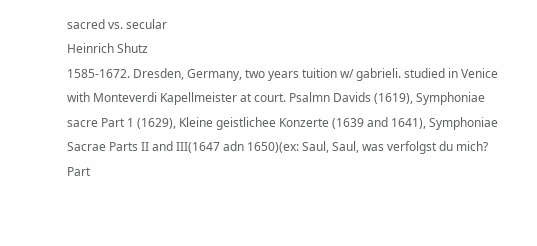sacred vs. secular
Heinrich Shutz
1585-1672. Dresden, Germany, two years tuition w/ gabrieli. studied in Venice with Monteverdi Kapellmeister at court. Psalmn Davids (1619), Symphoniae sacre Part 1 (1629), Kleine geistlichee Konzerte (1639 and 1641), Symphoniae Sacrae Parts II and III(1647 adn 1650)(ex: Saul, Saul, was verfolgst du mich? Part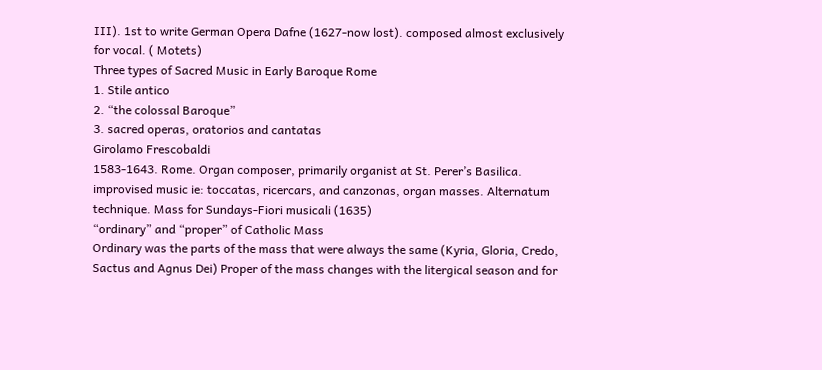III). 1st to write German Opera Dafne (1627-now lost). composed almost exclusively for vocal. ( Motets)
Three types of Sacred Music in Early Baroque Rome
1. Stile antico
2. “the colossal Baroque”
3. sacred operas, oratorios and cantatas
Girolamo Frescobaldi
1583-1643. Rome. Organ composer, primarily organist at St. Perer’s Basilica. improvised music ie: toccatas, ricercars, and canzonas, organ masses. Alternatum technique. Mass for Sundays-Fiori musicali (1635)
“ordinary” and “proper” of Catholic Mass
Ordinary was the parts of the mass that were always the same (Kyria, Gloria, Credo, Sactus and Agnus Dei) Proper of the mass changes with the litergical season and for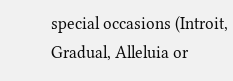special occasions (Introit, Gradual, Alleluia or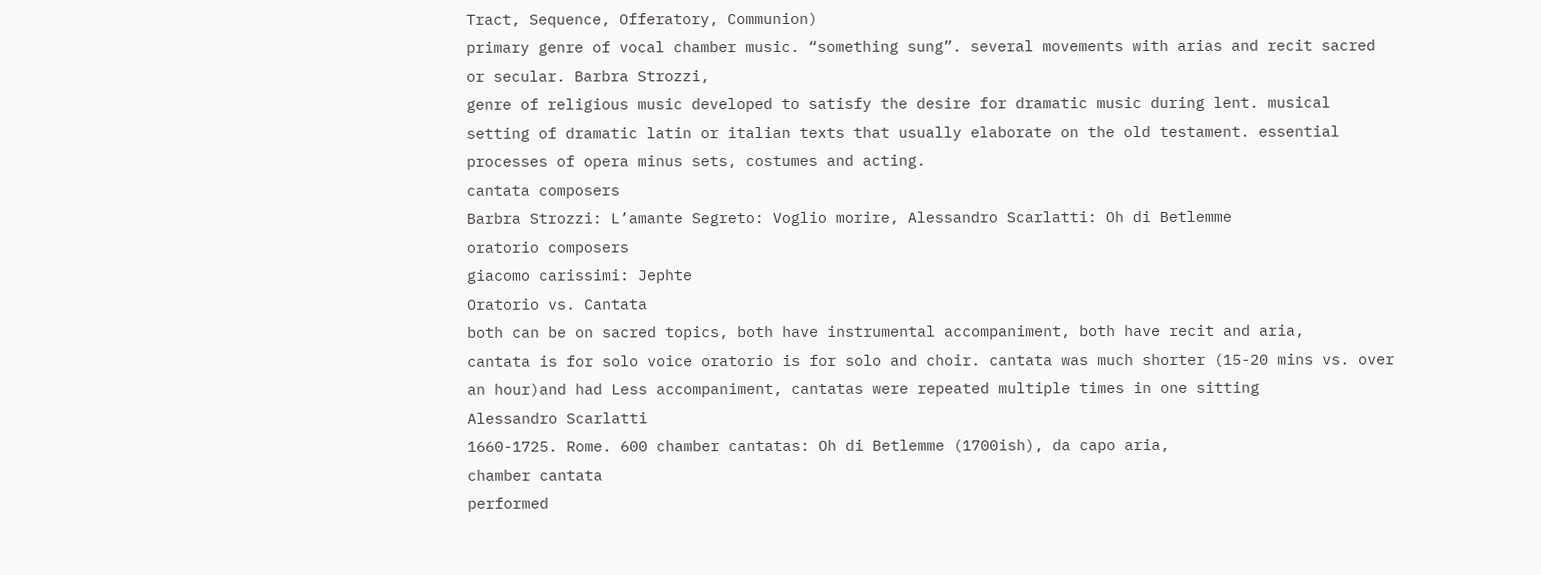Tract, Sequence, Offeratory, Communion)
primary genre of vocal chamber music. “something sung”. several movements with arias and recit sacred or secular. Barbra Strozzi,
genre of religious music developed to satisfy the desire for dramatic music during lent. musical setting of dramatic latin or italian texts that usually elaborate on the old testament. essential processes of opera minus sets, costumes and acting.
cantata composers
Barbra Strozzi: L’amante Segreto: Voglio morire, Alessandro Scarlatti: Oh di Betlemme
oratorio composers
giacomo carissimi: Jephte
Oratorio vs. Cantata
both can be on sacred topics, both have instrumental accompaniment, both have recit and aria,
cantata is for solo voice oratorio is for solo and choir. cantata was much shorter (15-20 mins vs. over an hour)and had Less accompaniment, cantatas were repeated multiple times in one sitting
Alessandro Scarlatti
1660-1725. Rome. 600 chamber cantatas: Oh di Betlemme (1700ish), da capo aria,
chamber cantata
performed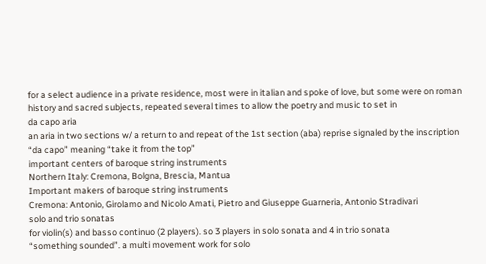for a select audience in a private residence, most were in italian and spoke of love, but some were on roman history and sacred subjects, repeated several times to allow the poetry and music to set in
da capo aria
an aria in two sections w/ a return to and repeat of the 1st section (aba) reprise signaled by the inscription “da capo” meaning “take it from the top”
important centers of baroque string instruments
Northern Italy: Cremona, Bolgna, Brescia, Mantua
Important makers of baroque string instruments
Cremona: Antonio, Girolamo and Nicolo Amati, Pietro and Giuseppe Guarneria, Antonio Stradivari
solo and trio sonatas
for violin(s) and basso continuo (2 players). so 3 players in solo sonata and 4 in trio sonata
“something sounded”. a multi movement work for solo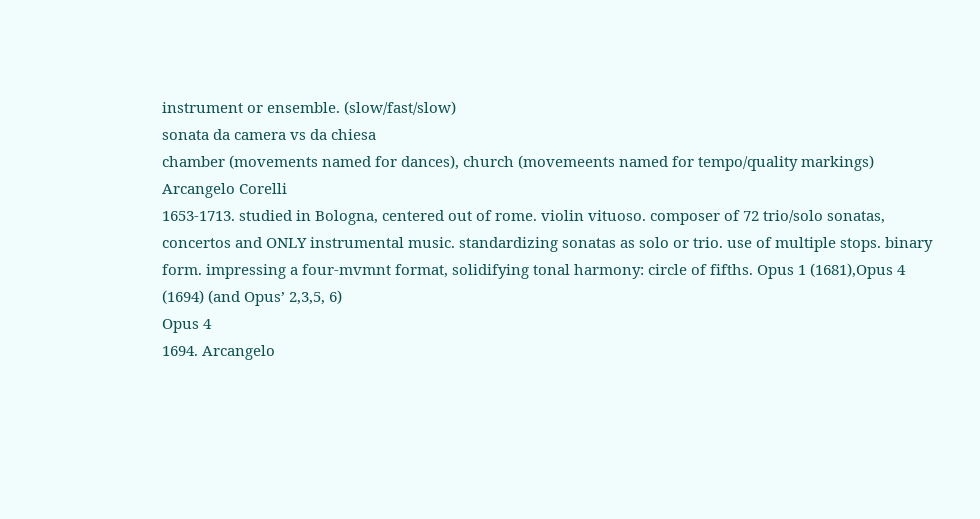instrument or ensemble. (slow/fast/slow)
sonata da camera vs da chiesa
chamber (movements named for dances), church (movemeents named for tempo/quality markings)
Arcangelo Corelli
1653-1713. studied in Bologna, centered out of rome. violin vituoso. composer of 72 trio/solo sonatas, concertos and ONLY instrumental music. standardizing sonatas as solo or trio. use of multiple stops. binary form. impressing a four-mvmnt format, solidifying tonal harmony: circle of fifths. Opus 1 (1681),Opus 4 (1694) (and Opus’ 2,3,5, 6)
Opus 4
1694. Arcangelo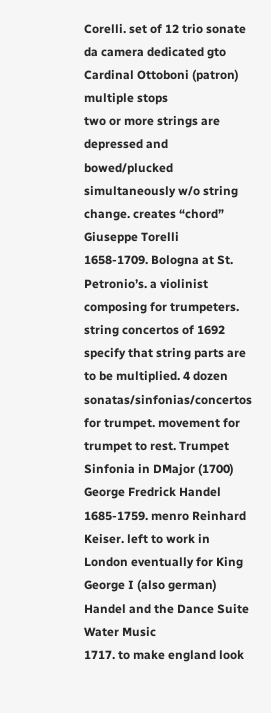Corelli. set of 12 trio sonate da camera dedicated gto Cardinal Ottoboni (patron)
multiple stops
two or more strings are depressed and bowed/plucked simultaneously w/o string change. creates “chord”
Giuseppe Torelli
1658-1709. Bologna at St. Petronio’s. a violinist composing for trumpeters. string concertos of 1692 specify that string parts are to be multiplied. 4 dozen sonatas/sinfonias/concertos for trumpet. movement for trumpet to rest. Trumpet Sinfonia in DMajor (1700)
George Fredrick Handel
1685-1759. menro Reinhard Keiser. left to work in London eventually for King George I (also german)
Handel and the Dance Suite Water Music
1717. to make england look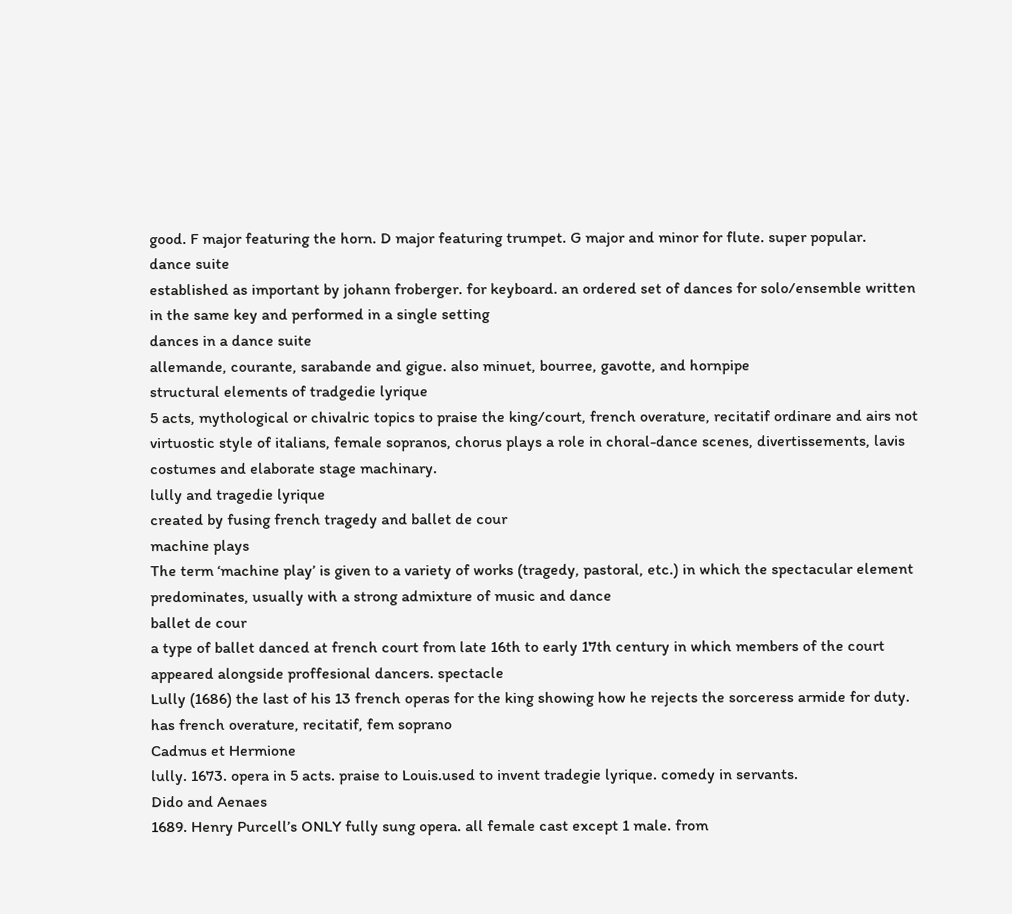good. F major featuring the horn. D major featuring trumpet. G major and minor for flute. super popular.
dance suite
established as important by johann froberger. for keyboard. an ordered set of dances for solo/ensemble written in the same key and performed in a single setting
dances in a dance suite
allemande, courante, sarabande and gigue. also minuet, bourree, gavotte, and hornpipe
structural elements of tradgedie lyrique
5 acts, mythological or chivalric topics to praise the king/court, french overature, recitatif ordinare and airs not virtuostic style of italians, female sopranos, chorus plays a role in choral-dance scenes, divertissements, lavis costumes and elaborate stage machinary.
lully and tragedie lyrique
created by fusing french tragedy and ballet de cour
machine plays
The term ‘machine play’ is given to a variety of works (tragedy, pastoral, etc.) in which the spectacular element predominates, usually with a strong admixture of music and dance
ballet de cour
a type of ballet danced at french court from late 16th to early 17th century in which members of the court appeared alongside proffesional dancers. spectacle
Lully (1686) the last of his 13 french operas for the king showing how he rejects the sorceress armide for duty. has french overature, recitatif, fem soprano
Cadmus et Hermione
lully. 1673. opera in 5 acts. praise to Louis.used to invent tradegie lyrique. comedy in servants.
Dido and Aenaes
1689. Henry Purcell’s ONLY fully sung opera. all female cast except 1 male. from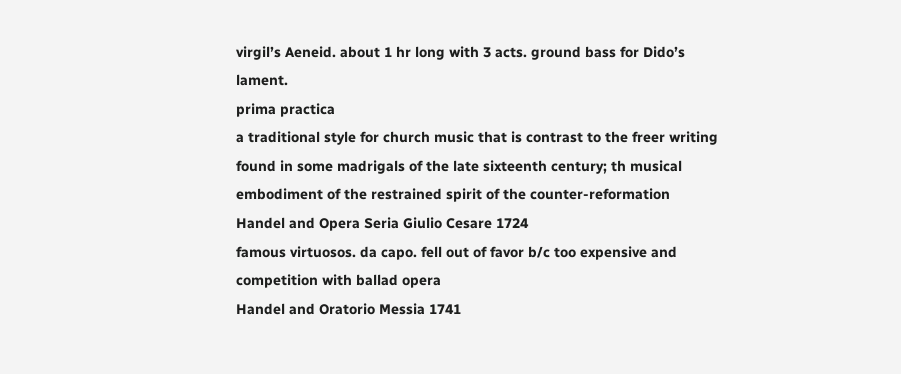virgil’s Aeneid. about 1 hr long with 3 acts. ground bass for Dido’s lament.
prima practica
a traditional style for church music that is contrast to the freer writing found in some madrigals of the late sixteenth century; th musical embodiment of the restrained spirit of the counter-reformation
Handel and Opera Seria Giulio Cesare 1724
famous virtuosos. da capo. fell out of favor b/c too expensive and competition with ballad opera
Handel and Oratorio Messia 1741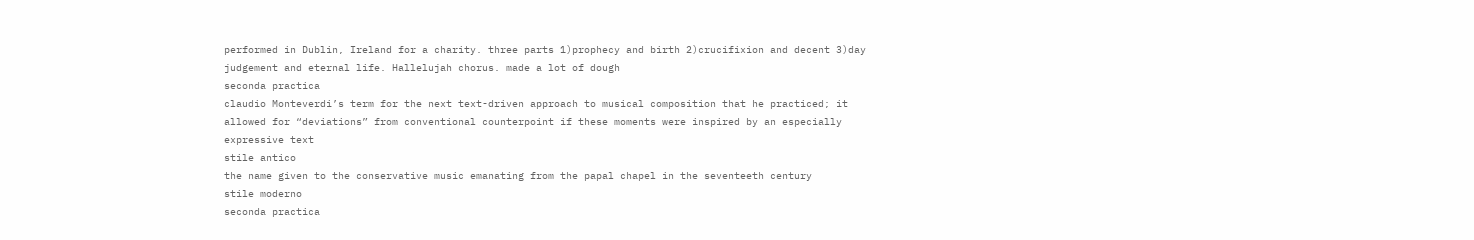performed in Dublin, Ireland for a charity. three parts 1)prophecy and birth 2)crucifixion and decent 3)day judgement and eternal life. Hallelujah chorus. made a lot of dough
seconda practica
claudio Monteverdi’s term for the next text-driven approach to musical composition that he practiced; it allowed for “deviations” from conventional counterpoint if these moments were inspired by an especially expressive text
stile antico
the name given to the conservative music emanating from the papal chapel in the seventeeth century
stile moderno
seconda practica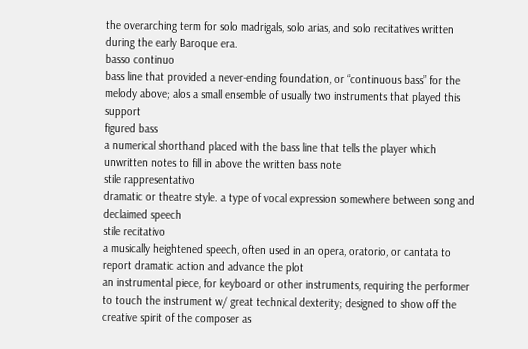the overarching term for solo madrigals, solo arias, and solo recitatives written during the early Baroque era.
basso continuo
bass line that provided a never-ending foundation, or “continuous bass” for the melody above; alos a small ensemble of usually two instruments that played this support
figured bass
a numerical shorthand placed with the bass line that tells the player which unwritten notes to fill in above the written bass note
stile rappresentativo
dramatic or theatre style. a type of vocal expression somewhere between song and declaimed speech
stile recitativo
a musically heightened speech, often used in an opera, oratorio, or cantata to report dramatic action and advance the plot
an instrumental piece, for keyboard or other instruments, requiring the performer to touch the instrument w/ great technical dexterity; designed to show off the creative spirit of the composer as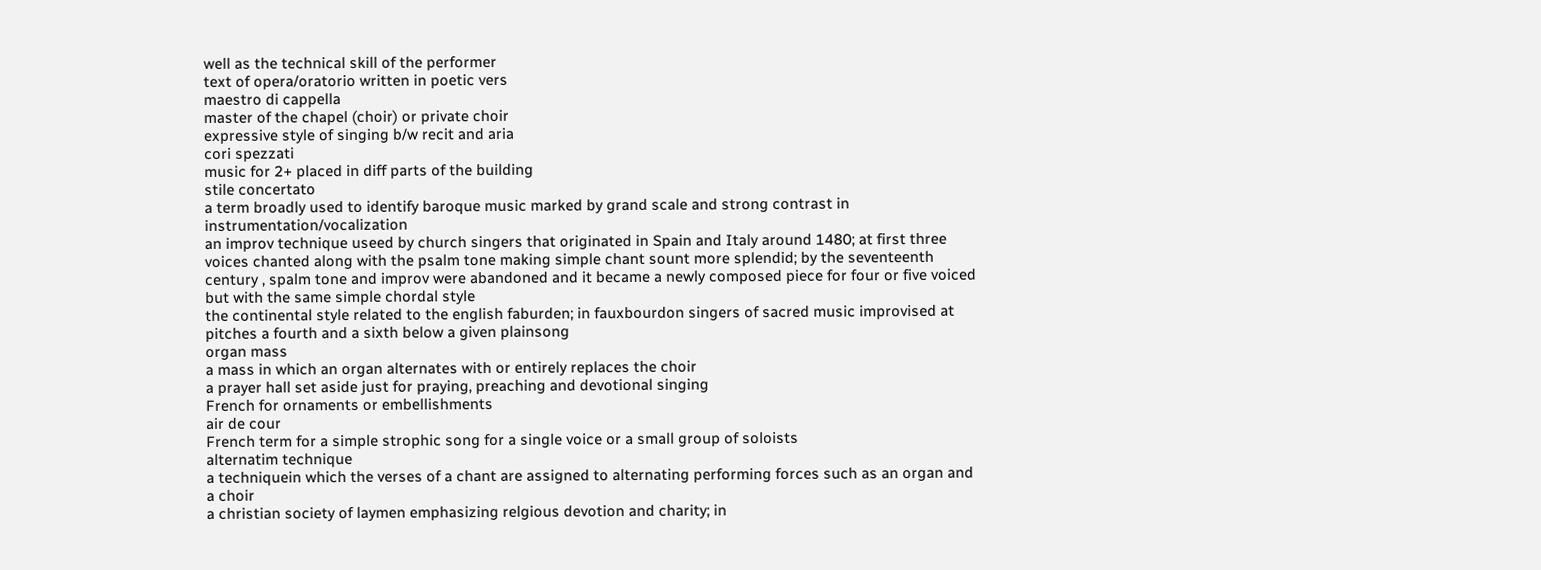well as the technical skill of the performer
text of opera/oratorio written in poetic vers
maestro di cappella
master of the chapel (choir) or private choir
expressive style of singing b/w recit and aria
cori spezzati
music for 2+ placed in diff parts of the building
stile concertato
a term broadly used to identify baroque music marked by grand scale and strong contrast in instrumentation/vocalization
an improv technique useed by church singers that originated in Spain and Italy around 1480; at first three voices chanted along with the psalm tone making simple chant sount more splendid; by the seventeenth century , spalm tone and improv were abandoned and it became a newly composed piece for four or five voiced but with the same simple chordal style
the continental style related to the english faburden; in fauxbourdon singers of sacred music improvised at pitches a fourth and a sixth below a given plainsong
organ mass
a mass in which an organ alternates with or entirely replaces the choir
a prayer hall set aside just for praying, preaching and devotional singing
French for ornaments or embellishments
air de cour
French term for a simple strophic song for a single voice or a small group of soloists
alternatim technique
a techniquein which the verses of a chant are assigned to alternating performing forces such as an organ and a choir
a christian society of laymen emphasizing relgious devotion and charity; in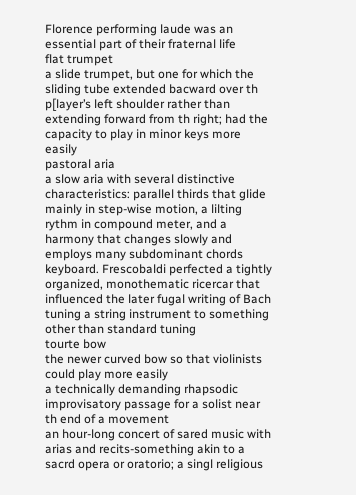Florence performing laude was an essential part of their fraternal life
flat trumpet
a slide trumpet, but one for which the sliding tube extended bacward over th p[layer’s left shoulder rather than extending forward from th right; had the capacity to play in minor keys more easily
pastoral aria
a slow aria with several distinctive characteristics: parallel thirds that glide mainly in step-wise motion, a lilting rythm in compound meter, and a harmony that changes slowly and employs many subdominant chords
keyboard. Frescobaldi perfected a tightly organized, monothematic ricercar that influenced the later fugal writing of Bach
tuning a string instrument to something other than standard tuning
tourte bow
the newer curved bow so that violinists could play more easily
a technically demanding rhapsodic improvisatory passage for a solist near th end of a movement
an hour-long concert of sared music with arias and recits-something akin to a sacrd opera or oratorio; a singl religious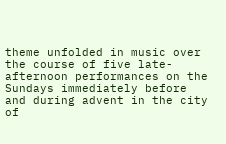theme unfolded in music over the course of five late-afternoon performances on the Sundays immediately before and during advent in the city of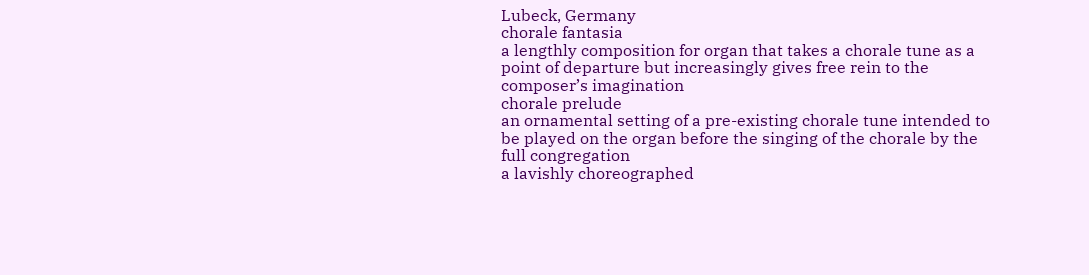Lubeck, Germany
chorale fantasia
a lengthly composition for organ that takes a chorale tune as a point of departure but increasingly gives free rein to the composer’s imagination
chorale prelude
an ornamental setting of a pre-existing chorale tune intended to be played on the organ before the singing of the chorale by the full congregation
a lavishly choreographed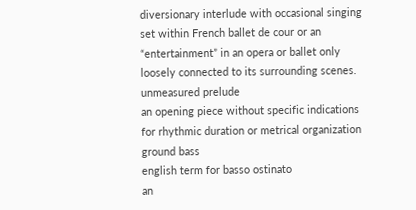diversionary interlude with occasional singing set within French ballet de cour or an “entertainment” in an opera or ballet only loosely connected to its surrounding scenes.
unmeasured prelude
an opening piece without specific indications for rhythmic duration or metrical organization
ground bass
english term for basso ostinato
an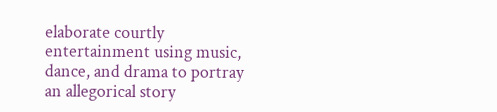elaborate courtly entertainment using music, dance, and drama to portray an allegorical story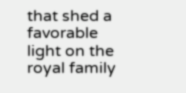that shed a favorable light on the royal family